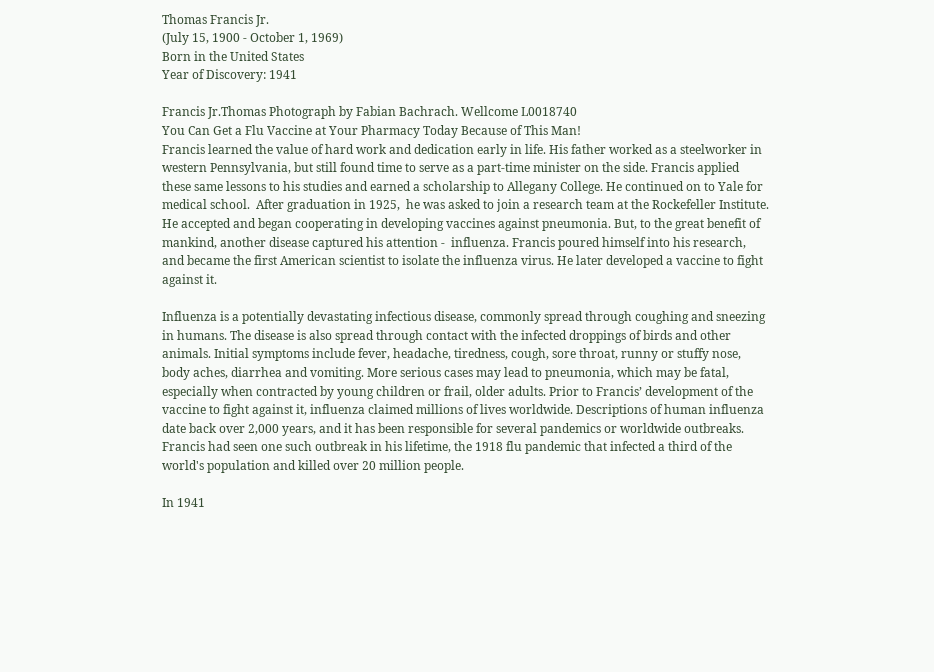Thomas Francis Jr.
(July 15, 1900 - October 1, 1969)
Born in the United States
Year of Discovery: 1941

Francis Jr.Thomas Photograph by Fabian Bachrach. Wellcome L0018740
You Can Get a Flu Vaccine at Your Pharmacy Today Because of This Man!
Francis learned the value of hard work and dedication early in life. His father worked as a steelworker in western Pennsylvania, but still found time to serve as a part-time minister on the side. Francis applied these same lessons to his studies and earned a scholarship to Allegany College. He continued on to Yale for medical school.  After graduation in 1925,  he was asked to join a research team at the Rockefeller Institute. He accepted and began cooperating in developing vaccines against pneumonia. But, to the great benefit of mankind, another disease captured his attention -  influenza. Francis poured himself into his research, and became the first American scientist to isolate the influenza virus. He later developed a vaccine to fight against it.

Influenza is a potentially devastating infectious disease, commonly spread through coughing and sneezing in humans. The disease is also spread through contact with the infected droppings of birds and other animals. Initial symptoms include fever, headache, tiredness, cough, sore throat, runny or stuffy nose, body aches, diarrhea and vomiting. More serious cases may lead to pneumonia, which may be fatal, especially when contracted by young children or frail, older adults. Prior to Francis’ development of the vaccine to fight against it, influenza claimed millions of lives worldwide. Descriptions of human influenza date back over 2,000 years, and it has been responsible for several pandemics or worldwide outbreaks. Francis had seen one such outbreak in his lifetime, the 1918 flu pandemic that infected a third of the world's population and killed over 20 million people.

In 1941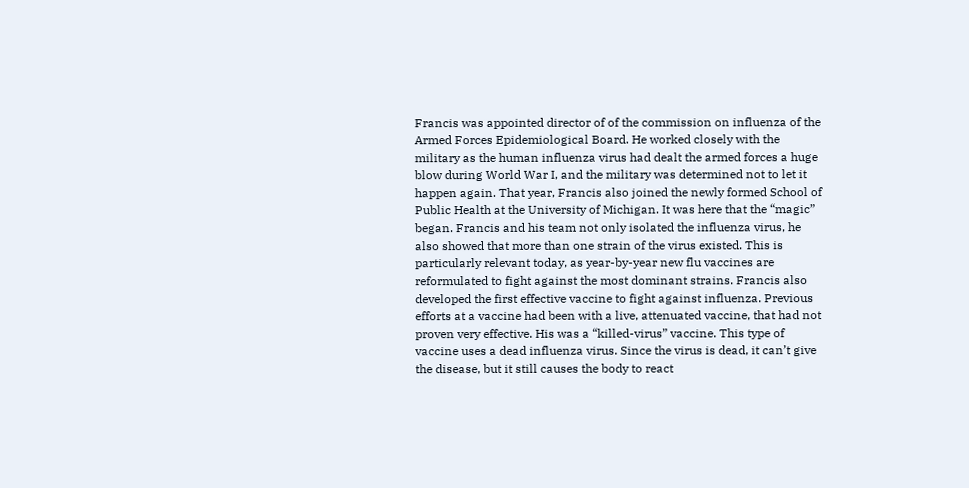Francis was appointed director of of the commission on influenza of the Armed Forces Epidemiological Board. He worked closely with the military as the human influenza virus had dealt the armed forces a huge blow during World War I, and the military was determined not to let it happen again. That year, Francis also joined the newly formed School of Public Health at the University of Michigan. It was here that the “magic” began. Francis and his team not only isolated the influenza virus, he also showed that more than one strain of the virus existed. This is particularly relevant today, as year-by-year new flu vaccines are reformulated to fight against the most dominant strains. Francis also developed the first effective vaccine to fight against influenza. Previous efforts at a vaccine had been with a live, attenuated vaccine, that had not proven very effective. His was a “killed-virus” vaccine. This type of vaccine uses a dead influenza virus. Since the virus is dead, it can’t give the disease, but it still causes the body to react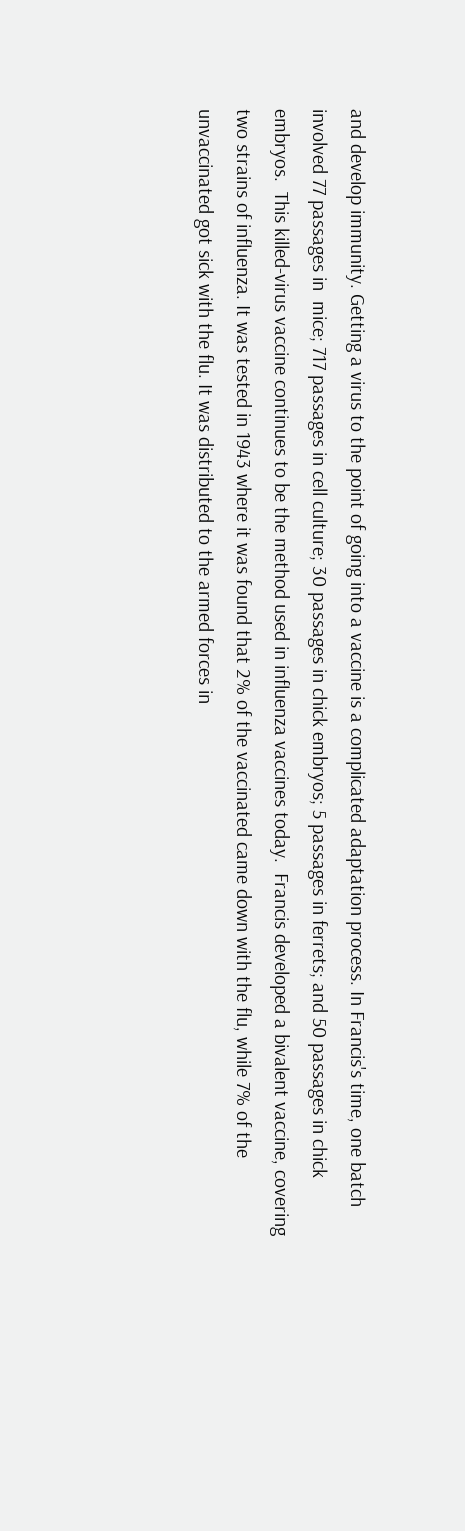and develop immunity. Getting a virus to the point of going into a vaccine is a complicated adaptation process. In Francis's time, one batch involved 77 passages in  mice; 717 passages in cell culture; 30 passages in chick embryos; 5 passages in ferrets; and 50 passages in chick embryos.  This killed-virus vaccine continues to be the method used in influenza vaccines today.  Francis developed a bivalent vaccine, covering two strains of influenza. It was tested in 1943 where it was found that 2% of the vaccinated came down with the flu, while 7% of the unvaccinated got sick with the flu. It was distributed to the armed forces in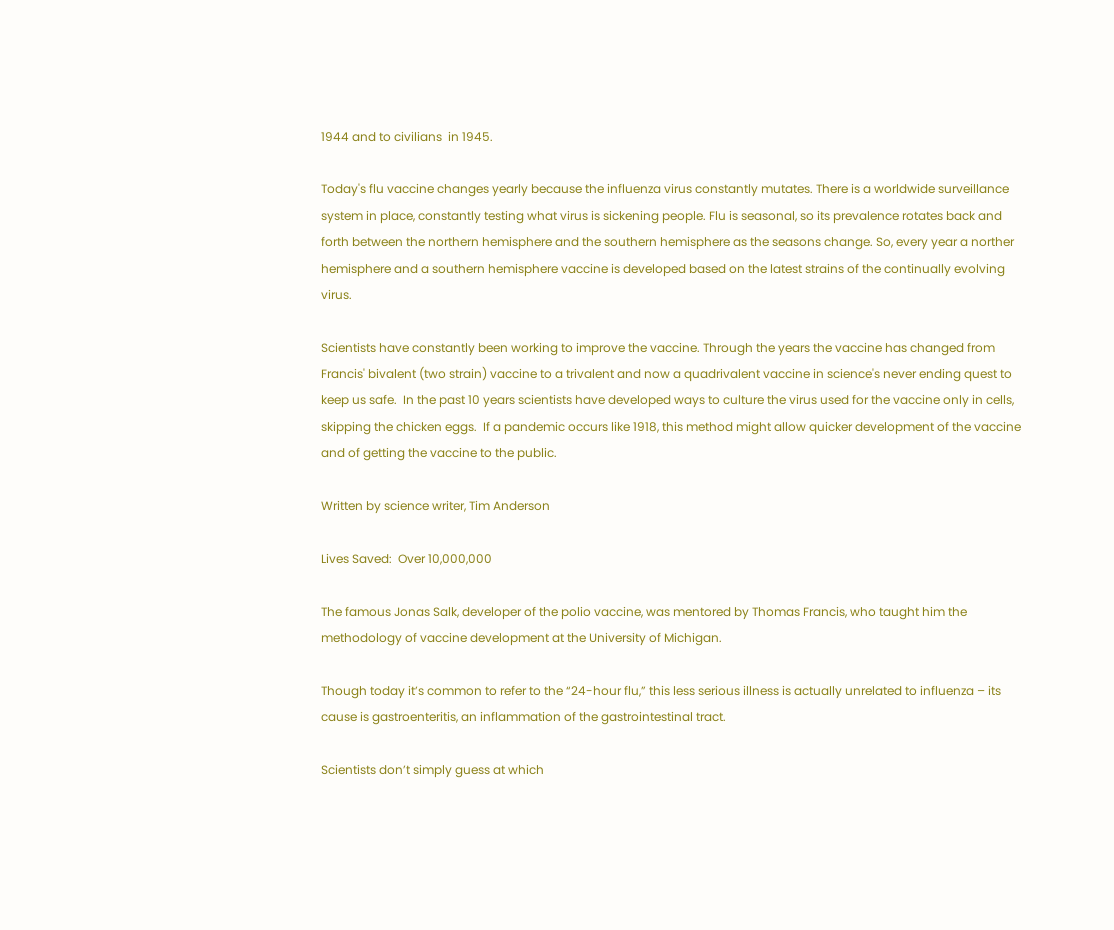1944 and to civilians  in 1945.

Today's flu vaccine changes yearly because the influenza virus constantly mutates. There is a worldwide surveillance system in place, constantly testing what virus is sickening people. Flu is seasonal, so its prevalence rotates back and forth between the northern hemisphere and the southern hemisphere as the seasons change. So, every year a norther hemisphere and a southern hemisphere vaccine is developed based on the latest strains of the continually evolving virus.

Scientists have constantly been working to improve the vaccine. Through the years the vaccine has changed from Francis' bivalent (two strain) vaccine to a trivalent and now a quadrivalent vaccine in science's never ending quest to keep us safe.  In the past 10 years scientists have developed ways to culture the virus used for the vaccine only in cells, skipping the chicken eggs.  If a pandemic occurs like 1918, this method might allow quicker development of the vaccine and of getting the vaccine to the public.

Written by science writer, Tim Anderson

Lives Saved:  Over 10,000,000

The famous Jonas Salk, developer of the polio vaccine, was mentored by Thomas Francis, who taught him the methodology of vaccine development at the University of Michigan.

Though today it’s common to refer to the “24-hour flu,” this less serious illness is actually unrelated to influenza – its cause is gastroenteritis, an inflammation of the gastrointestinal tract.

Scientists don’t simply guess at which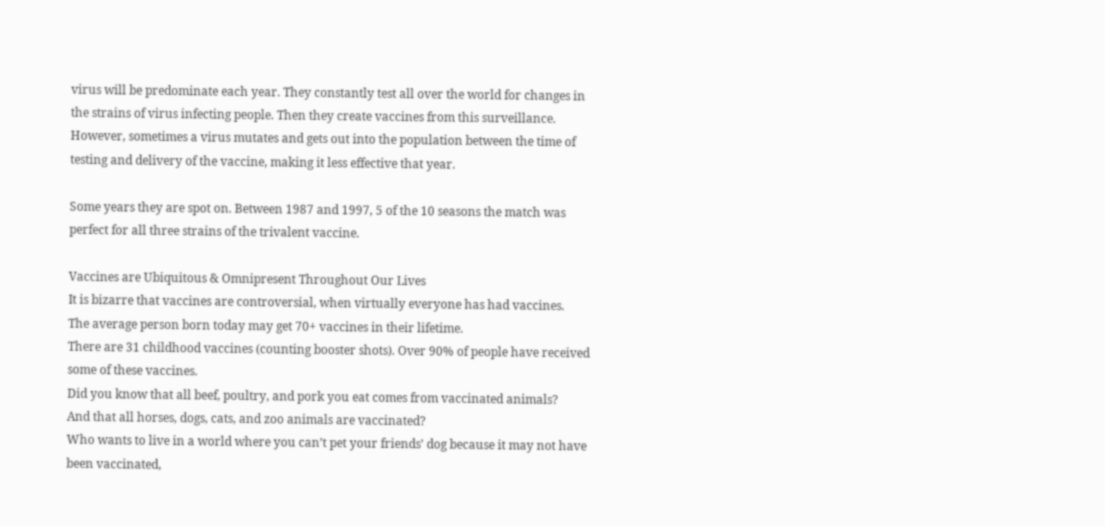virus will be predominate each year. They constantly test all over the world for changes in the strains of virus infecting people. Then they create vaccines from this surveillance. However, sometimes a virus mutates and gets out into the population between the time of testing and delivery of the vaccine, making it less effective that year.

Some years they are spot on. Between 1987 and 1997, 5 of the 10 seasons the match was perfect for all three strains of the trivalent vaccine.

Vaccines are Ubiquitous & Omnipresent Throughout Our Lives
It is bizarre that vaccines are controversial, when virtually everyone has had vaccines.
The average person born today may get 70+ vaccines in their lifetime.
There are 31 childhood vaccines (counting booster shots). Over 90% of people have received some of these vaccines.
Did you know that all beef, poultry, and pork you eat comes from vaccinated animals?
And that all horses, dogs, cats, and zoo animals are vaccinated?
Who wants to live in a world where you can’t pet your friends’ dog because it may not have been vaccinated,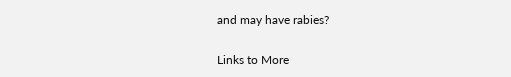and may have rabies?

Links to More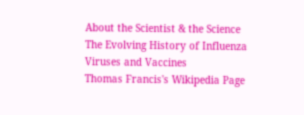About the Scientist & the Science
The Evolving History of Influenza Viruses and Vaccines
Thomas Francis's Wikipedia Page